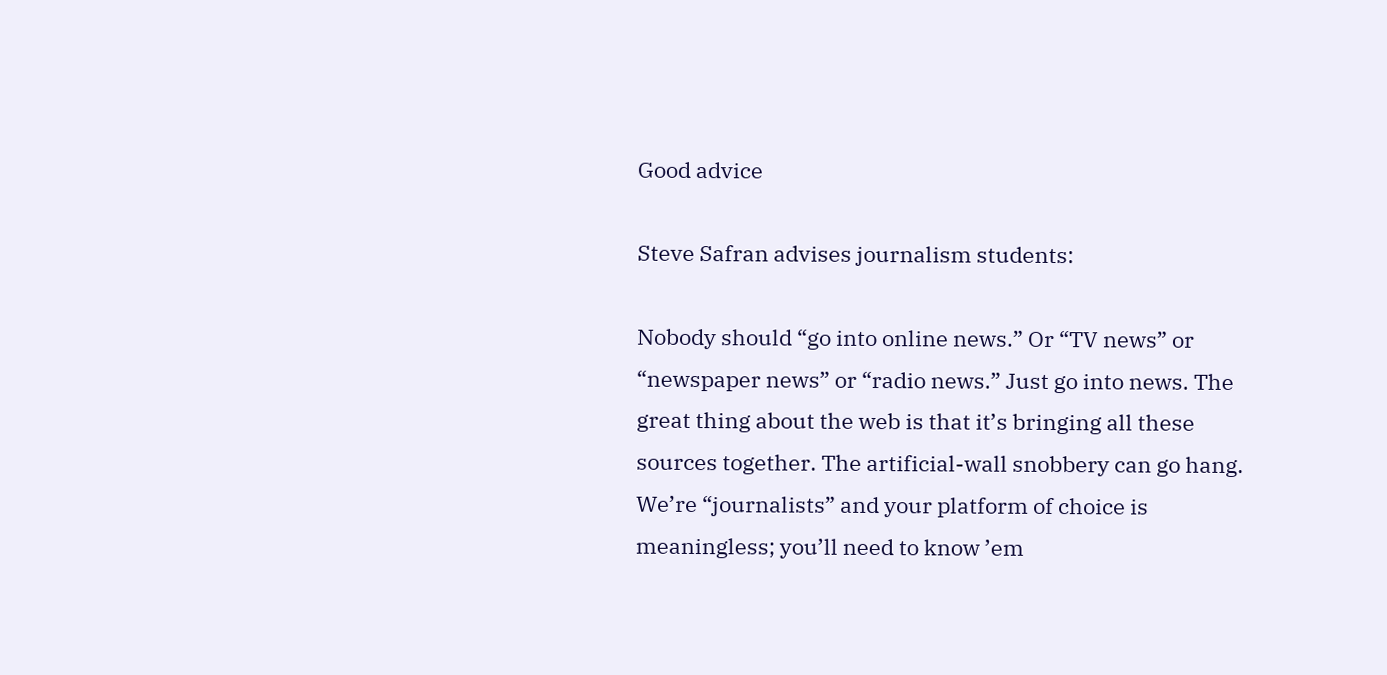Good advice

Steve Safran advises journalism students:

Nobody should “go into online news.” Or “TV news” or “newspaper news” or “radio news.” Just go into news. The great thing about the web is that it’s bringing all these sources together. The artificial-wall snobbery can go hang. We’re “journalists” and your platform of choice is meaningless; you’ll need to know ’em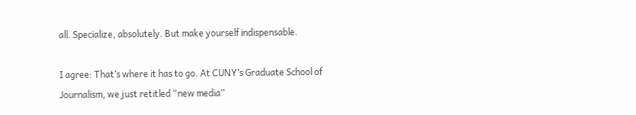all. Specialize, absolutely. But make yourself indispensable.

I agree: That’s where it has to go. At CUNY’s Graduate School of Journalism, we just retitled “new media”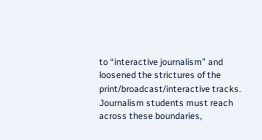to “interactive journalism” and loosened the strictures of the print/broadcast/interactive tracks. Journalism students must reach across these boundaries,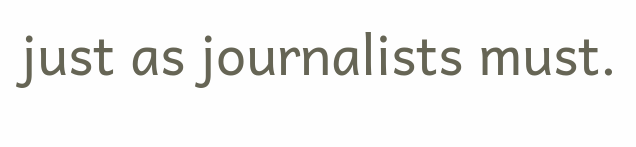just as journalists must.